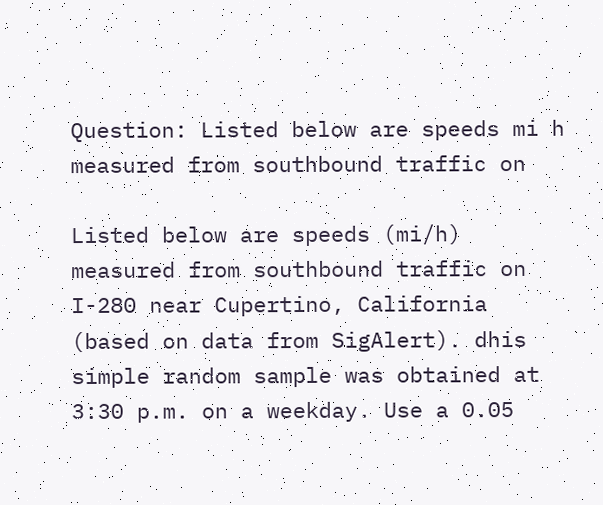Question: Listed below are speeds mi h measured from southbound traffic on

Listed below are speeds (mi/h) measured from southbound traffic on I-280 near Cupertino, California (based on data from SigAlert). dhis simple random sample was obtained at 3:30 p.m. on a weekday. Use a 0.05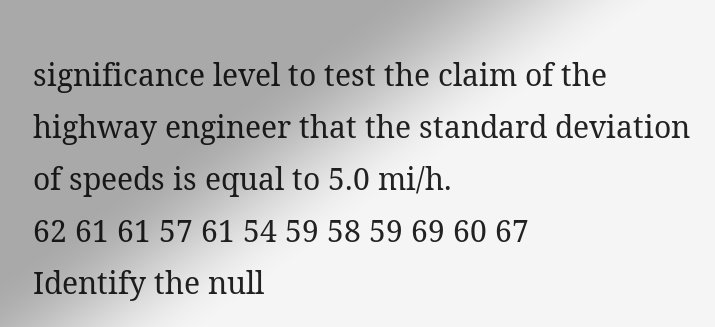significance level to test the claim of the highway engineer that the standard deviation of speeds is equal to 5.0 mi/h.
62 61 61 57 61 54 59 58 59 69 60 67
Identify the null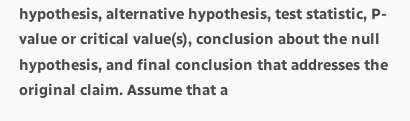hypothesis, alternative hypothesis, test statistic, P-value or critical value(s), conclusion about the null hypothesis, and final conclusion that addresses the original claim. Assume that a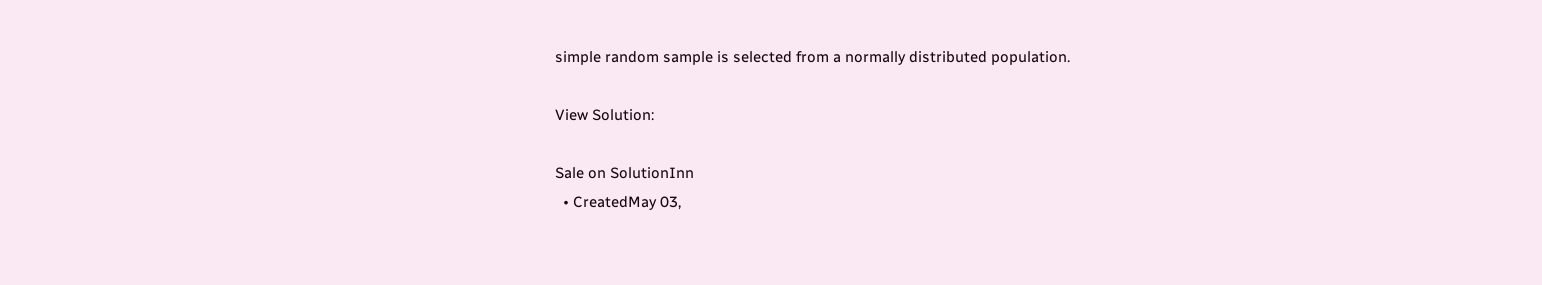simple random sample is selected from a normally distributed population.

View Solution:

Sale on SolutionInn
  • CreatedMay 03,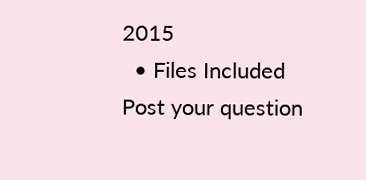2015
  • Files Included
Post your question